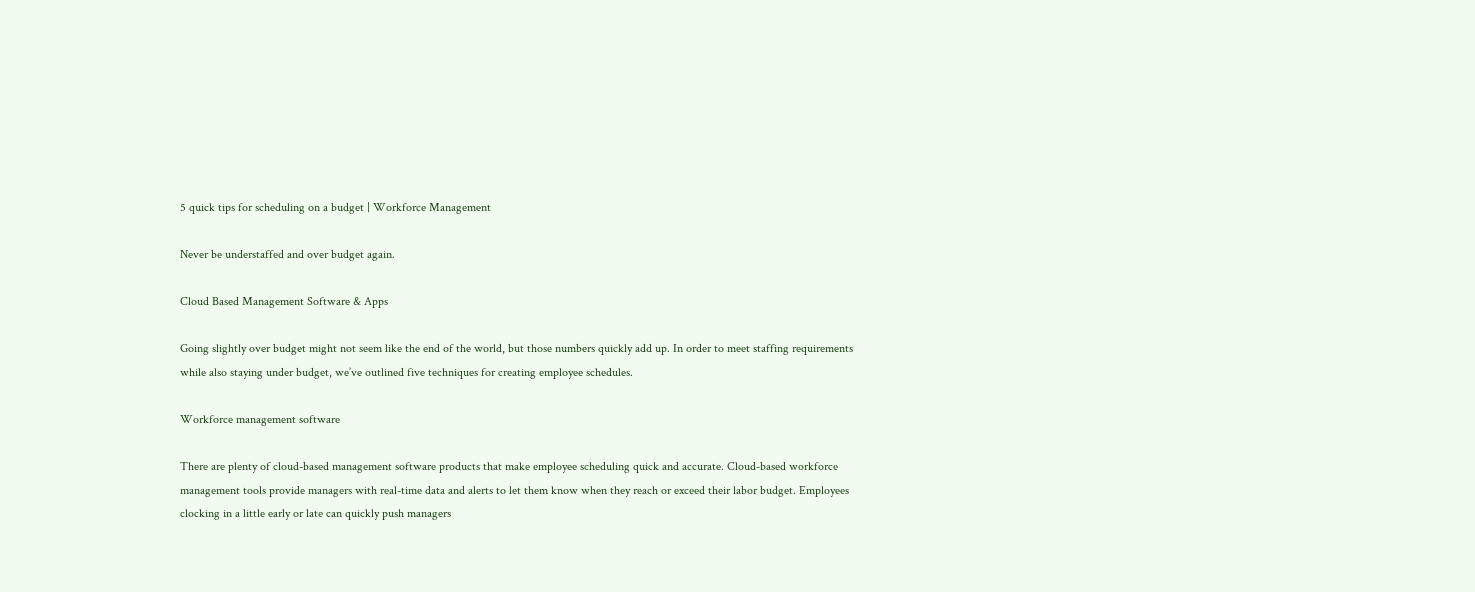5 quick tips for scheduling on a budget | Workforce Management

Never be understaffed and over budget again.

Cloud Based Management Software & Apps

Going slightly over budget might not seem like the end of the world, but those numbers quickly add up. In order to meet staffing requirements while also staying under budget, we’ve outlined five techniques for creating employee schedules.

Workforce management software

There are plenty of cloud-based management software products that make employee scheduling quick and accurate. Cloud-based workforce management tools provide managers with real-time data and alerts to let them know when they reach or exceed their labor budget. Employees clocking in a little early or late can quickly push managers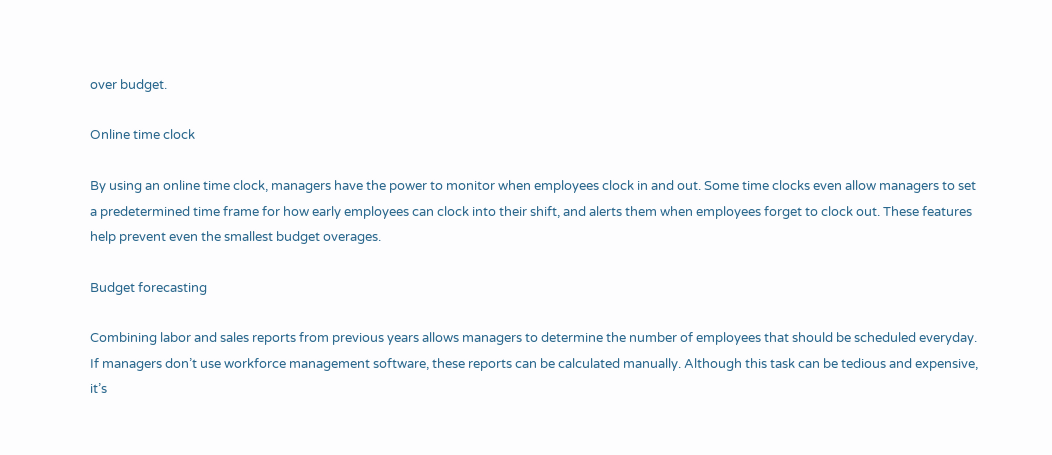over budget.

Online time clock

By using an online time clock, managers have the power to monitor when employees clock in and out. Some time clocks even allow managers to set a predetermined time frame for how early employees can clock into their shift, and alerts them when employees forget to clock out. These features help prevent even the smallest budget overages.

Budget forecasting

Combining labor and sales reports from previous years allows managers to determine the number of employees that should be scheduled everyday. If managers don’t use workforce management software, these reports can be calculated manually. Although this task can be tedious and expensive, it’s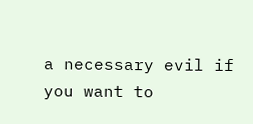a necessary evil if you want to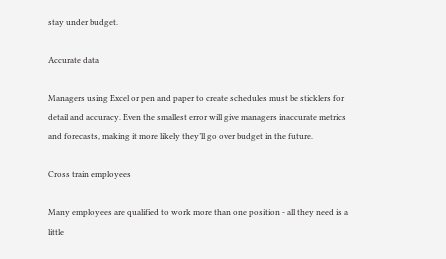stay under budget.

Accurate data

Managers using Excel or pen and paper to create schedules must be sticklers for detail and accuracy. Even the smallest error will give managers inaccurate metrics and forecasts, making it more likely they’ll go over budget in the future.

Cross train employees

Many employees are qualified to work more than one position - all they need is a little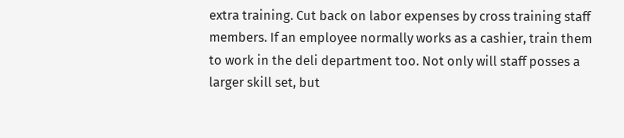extra training. Cut back on labor expenses by cross training staff members. If an employee normally works as a cashier, train them to work in the deli department too. Not only will staff posses a larger skill set, but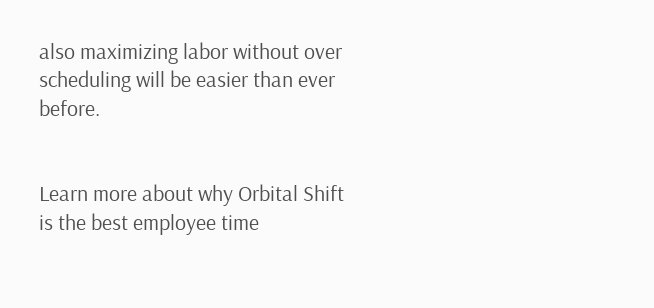also maximizing labor without over scheduling will be easier than ever before.


Learn more about why Orbital Shift is the best employee time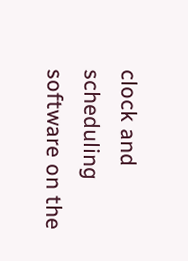clock and scheduling software on the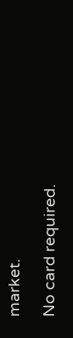market.

No card required.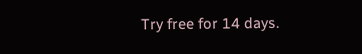Try free for 14 days.